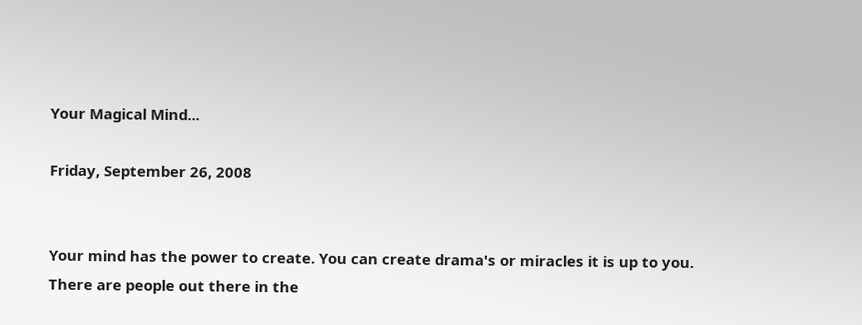Your Magical Mind...

Friday, September 26, 2008


Your mind has the power to create. You can create drama's or miracles it is up to you. There are people out there in the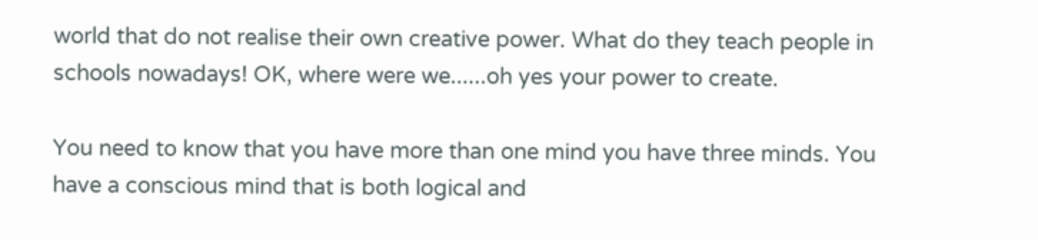world that do not realise their own creative power. What do they teach people in schools nowadays! OK, where were we......oh yes your power to create.

You need to know that you have more than one mind you have three minds. You have a conscious mind that is both logical and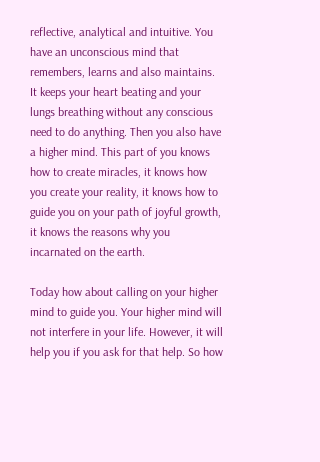reflective, analytical and intuitive. You have an unconscious mind that remembers, learns and also maintains. It keeps your heart beating and your lungs breathing without any conscious need to do anything. Then you also have a higher mind. This part of you knows how to create miracles, it knows how you create your reality, it knows how to guide you on your path of joyful growth, it knows the reasons why you incarnated on the earth.

Today how about calling on your higher mind to guide you. Your higher mind will not interfere in your life. However, it will help you if you ask for that help. So how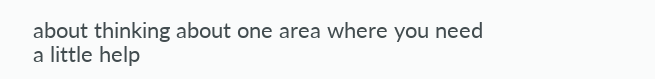about thinking about one area where you need a little help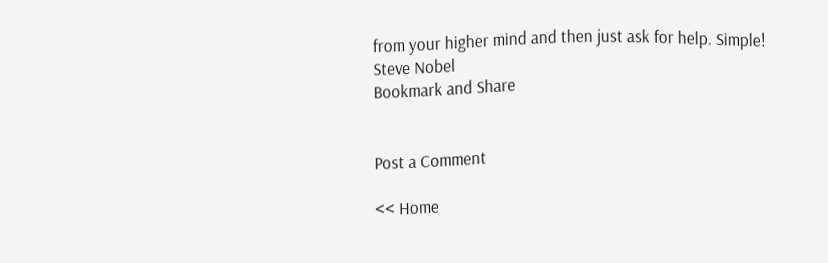from your higher mind and then just ask for help. Simple!
Steve Nobel
Bookmark and Share


Post a Comment

<< Home